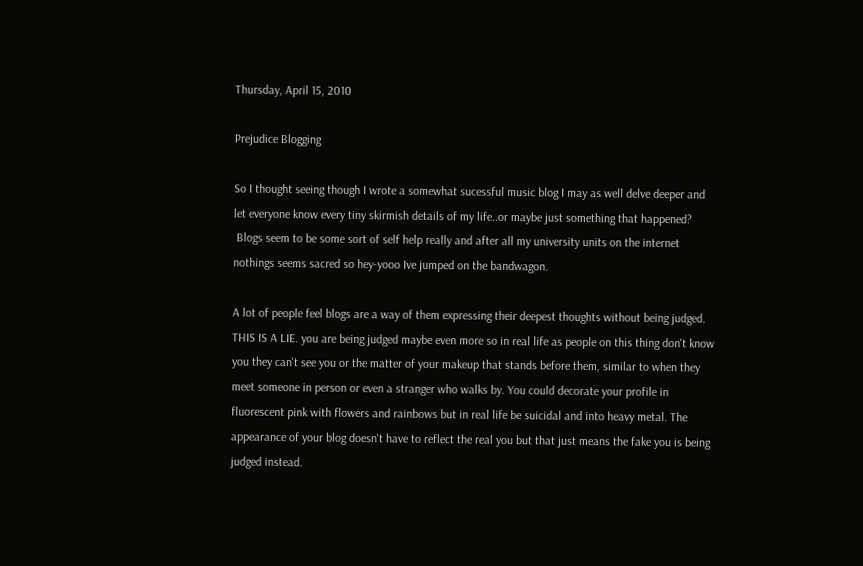Thursday, April 15, 2010

Prejudice Blogging

So I thought seeing though I wrote a somewhat sucessful music blog I may as well delve deeper and let everyone know every tiny skirmish details of my life..or maybe just something that happened?
 Blogs seem to be some sort of self help really and after all my university units on the internet nothings seems sacred so hey-yooo Ive jumped on the bandwagon.

A lot of people feel blogs are a way of them expressing their deepest thoughts without being judged. THIS IS A LIE. you are being judged maybe even more so in real life as people on this thing don't know you they can't see you or the matter of your makeup that stands before them, similar to when they meet someone in person or even a stranger who walks by. You could decorate your profile in fluorescent pink with flowers and rainbows but in real life be suicidal and into heavy metal. The appearance of your blog doesn't have to reflect the real you but that just means the fake you is being judged instead.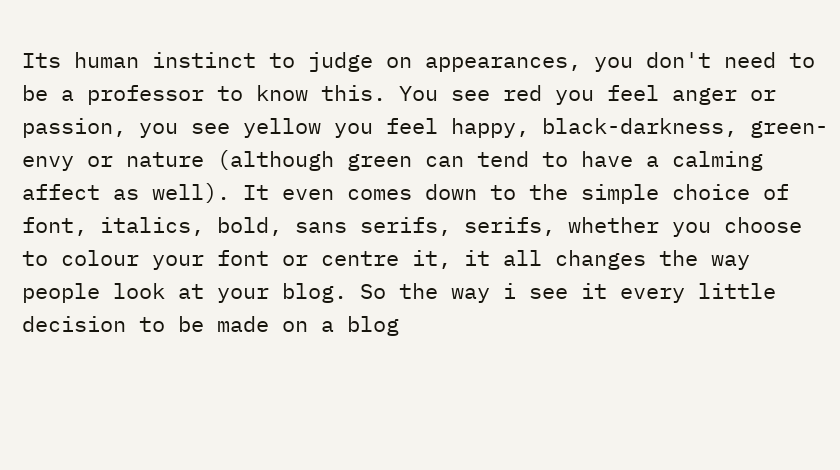Its human instinct to judge on appearances, you don't need to be a professor to know this. You see red you feel anger or passion, you see yellow you feel happy, black-darkness, green-envy or nature (although green can tend to have a calming affect as well). It even comes down to the simple choice of font, italics, bold, sans serifs, serifs, whether you choose to colour your font or centre it, it all changes the way people look at your blog. So the way i see it every little decision to be made on a blog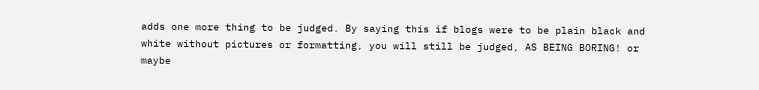adds one more thing to be judged. By saying this if blogs were to be plain black and white without pictures or formatting, you will still be judged, AS BEING BORING! or maybe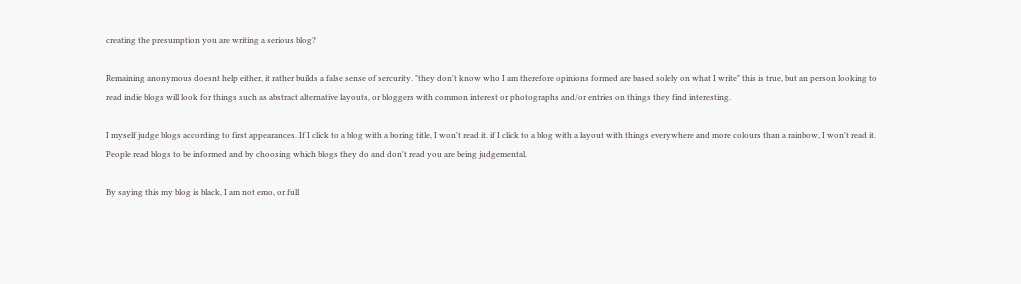creating the presumption you are writing a serious blog?

Remaining anonymous doesnt help either, it rather builds a false sense of sercurity. "they don't know who I am therefore opinions formed are based solely on what I write" this is true, but an person looking to read indie blogs will look for things such as abstract alternative layouts, or bloggers with common interest or photographs and/or entries on things they find interesting.

I myself judge blogs according to first appearances. If I click to a blog with a boring title, I won't read it. if I click to a blog with a layout with things everywhere and more colours than a rainbow, I won't read it. People read blogs to be informed and by choosing which blogs they do and don't read you are being judgemental.

By saying this my blog is black, I am not emo, or full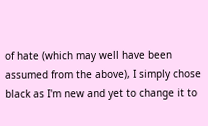of hate (which may well have been assumed from the above), I simply chose black as I'm new and yet to change it to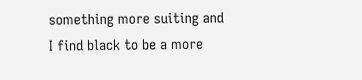something more suiting and I find black to be a more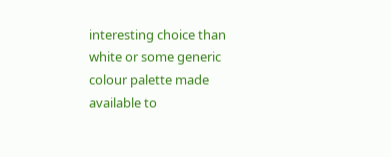interesting choice than white or some generic colour palette made available to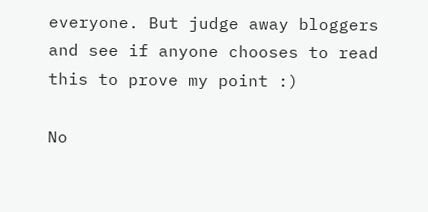everyone. But judge away bloggers and see if anyone chooses to read this to prove my point :)

No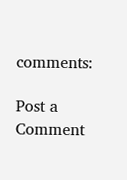comments:

Post a Comment